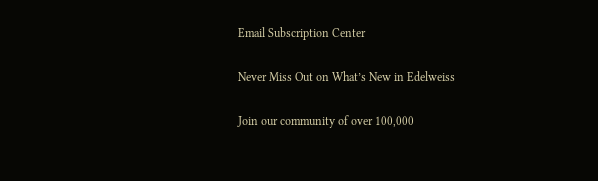Email Subscription Center

Never Miss Out on What’s New in Edelweiss

Join our community of over 100,000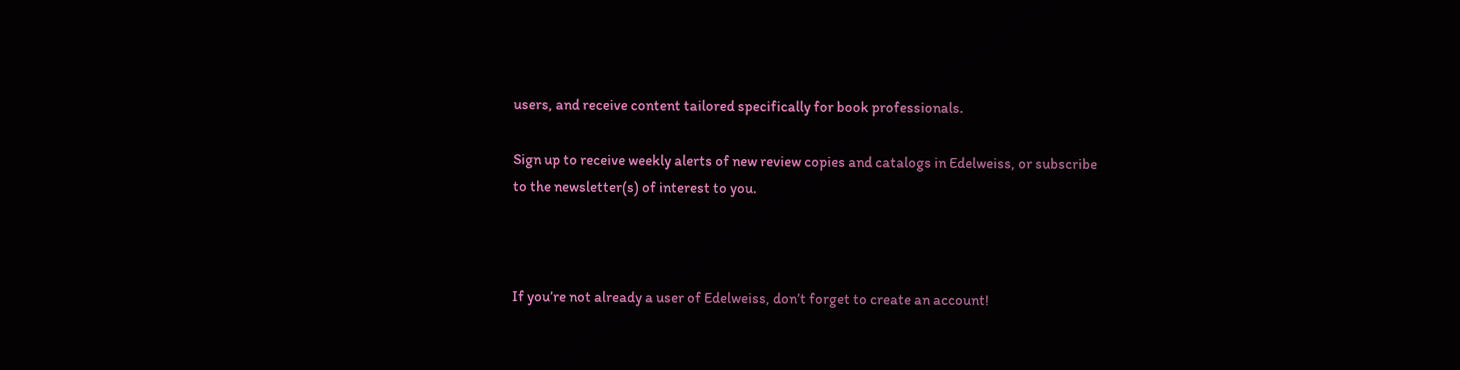users, and receive content tailored specifically for book professionals.

Sign up to receive weekly alerts of new review copies and catalogs in Edelweiss, or subscribe to the newsletter(s) of interest to you.



If you’re not already a user of Edelweiss, don’t forget to create an account!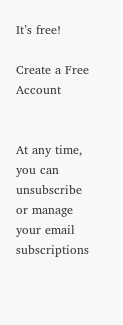It’s free!

Create a Free Account


At any time, you can unsubscribe or manage your email subscriptions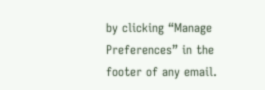by clicking “Manage Preferences” in the footer of any email.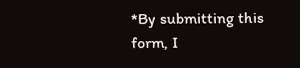*By submitting this form, I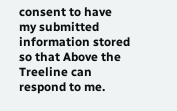consent to have my submitted information stored so that Above the Treeline can respond to me.